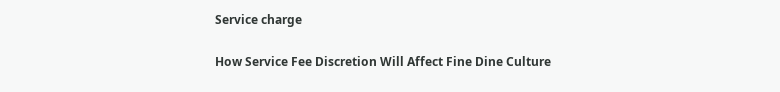Service charge

How Service Fee Discretion Will Affect Fine Dine Culture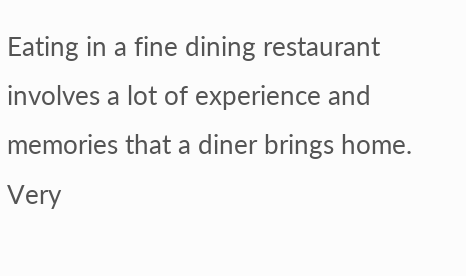Eating in a fine dining restaurant involves a lot of experience and memories that a diner brings home. Very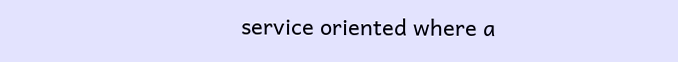service oriented where a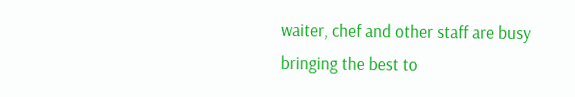waiter, chef and other staff are busy bringing the best to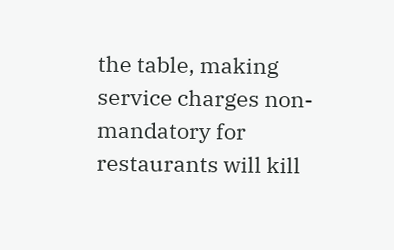the table, making service charges non-mandatory for restaurants will kill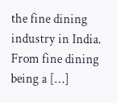the fine dining industry in India. From fine dining being a […]